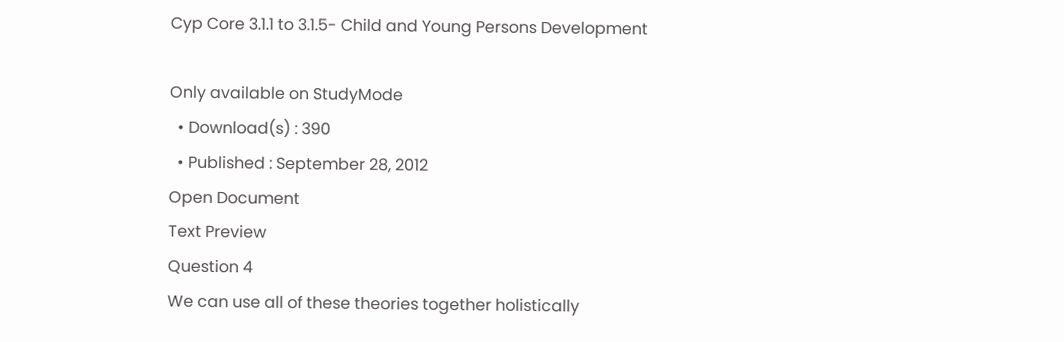Cyp Core 3.1.1 to 3.1.5- Child and Young Persons Development

Only available on StudyMode
  • Download(s) : 390
  • Published : September 28, 2012
Open Document
Text Preview
Question 4
We can use all of these theories together holistically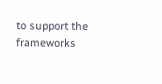to support the frameworks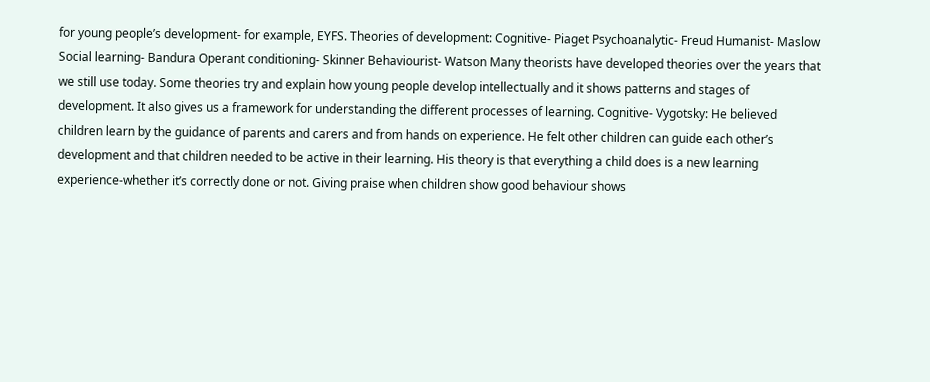for young people’s development- for example, EYFS. Theories of development: Cognitive- Piaget Psychoanalytic- Freud Humanist- Maslow Social learning- Bandura Operant conditioning- Skinner Behaviourist- Watson Many theorists have developed theories over the years that we still use today. Some theories try and explain how young people develop intellectually and it shows patterns and stages of development. It also gives us a framework for understanding the different processes of learning. Cognitive- Vygotsky: He believed children learn by the guidance of parents and carers and from hands on experience. He felt other children can guide each other’s development and that children needed to be active in their learning. His theory is that everything a child does is a new learning experience-whether it’s correctly done or not. Giving praise when children show good behaviour shows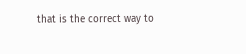that is the correct way to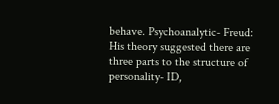behave. Psychoanalytic- Freud: His theory suggested there are three parts to the structure of personality- ID,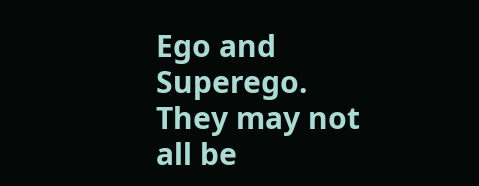Ego and Superego. They may not all be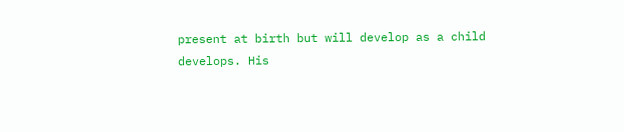present at birth but will develop as a child develops. His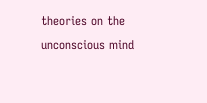theories on the unconscious mind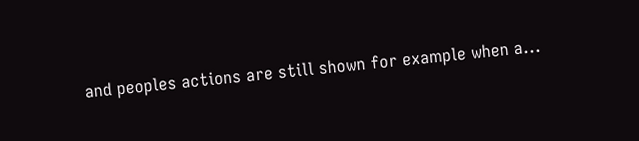and peoples actions are still shown for example when a...